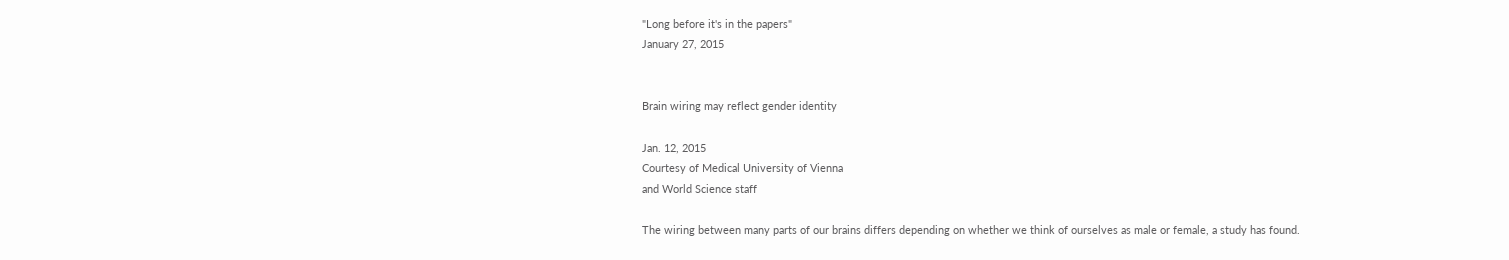"Long before it's in the papers"
January 27, 2015


Brain wiring may reflect gender identity

Jan. 12, 2015
Courtesy of Medical University of Vienna
and World Science staff

The wiring between many parts of our brains differs depending on whether we think of ourselves as male or female, a study has found.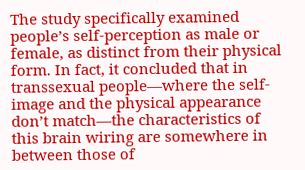The study specifically examined people’s self-perception as male or female, as distinct from their physical form. In fact, it concluded that in transsexual people—where the self-image and the physical appearance don’t match—the characteristics of this brain wiring are somewhere in between those of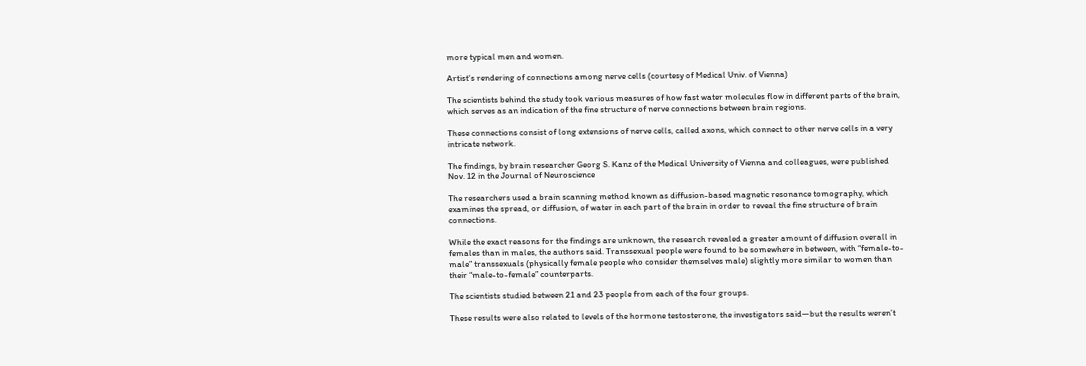more typical men and women.

Artist's rendering of connections among nerve cells (courtesy of Medical Univ. of Vienna)

The scientists behind the study took various measures of how fast water molecules flow in different parts of the brain, which serves as an indication of the fine structure of nerve connections between brain regions.

These connections consist of long extensions of nerve cells, called axons, which connect to other nerve cells in a very intricate network.

The findings, by brain researcher Georg S. Kanz of the Medical University of Vienna and colleagues, were published Nov. 12 in the Journal of Neuroscience

The researchers used a brain scanning method known as diffusion-based magnetic resonance tomography, which examines the spread, or diffusion, of water in each part of the brain in order to reveal the fine structure of brain connections.

While the exact reasons for the findings are unknown, the research revealed a greater amount of diffusion overall in females than in males, the authors said. Transsexual people were found to be somewhere in between, with “female-to-male” transsexuals (physically female people who consider themselves male) slightly more similar to women than their “male-to-female” counterparts.

The scientists studied between 21 and 23 people from each of the four groups.

These results were also related to levels of the hormone testosterone, the investigators said—but the results weren’t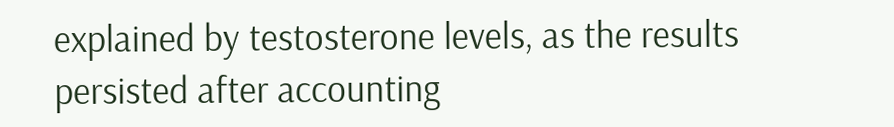explained by testosterone levels, as the results persisted after accounting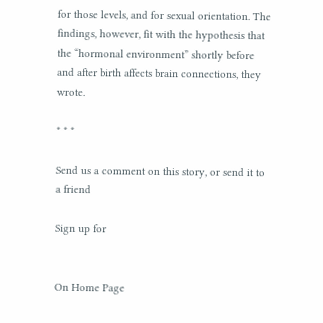for those levels, and for sexual orientation. The findings, however, fit with the hypothesis that the “hormonal environment” shortly before and after birth affects brain connections, they wrote.

* * *

Send us a comment on this story, or send it to a friend

Sign up for


On Home Page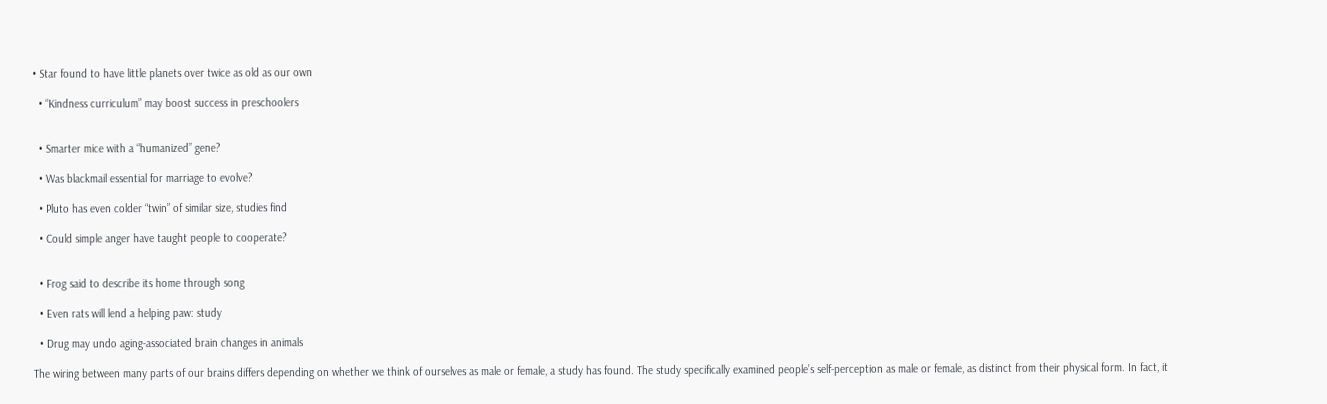• Star found to have little planets over twice as old as our own

  • “Kindness curriculum” may boost success in preschoolers


  • Smarter mice with a “humanized” gene?

  • Was blackmail essential for marriage to evolve?

  • Pluto has even colder “twin” of similar size, studies find

  • Could simple anger have taught people to cooperate?


  • Frog said to describe its home through song

  • Even rats will lend a helping paw: study

  • Drug may undo aging-associated brain changes in animals

The wiring between many parts of our brains differs depending on whether we think of ourselves as male or female, a study has found. The study specifically examined people’s self-perception as male or female, as distinct from their physical form. In fact, it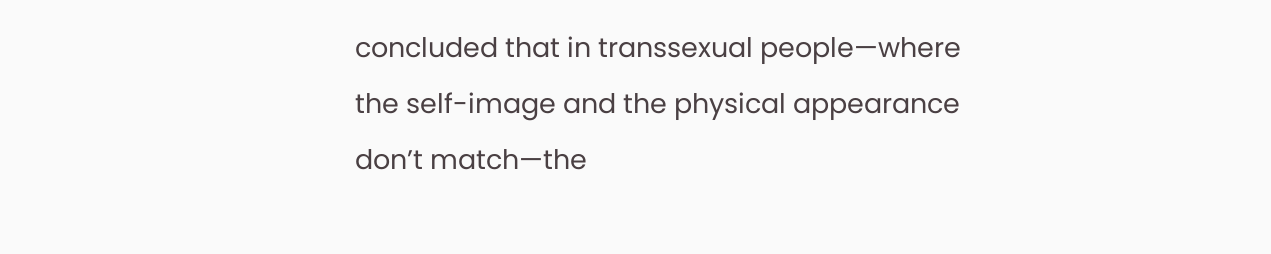concluded that in transsexual people—where the self-image and the physical appearance don’t match—the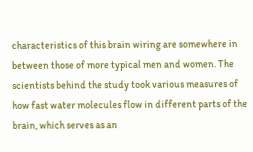characteristics of this brain wiring are somewhere in between those of more typical men and women. The scientists behind the study took various measures of how fast water molecules flow in different parts of the brain, which serves as an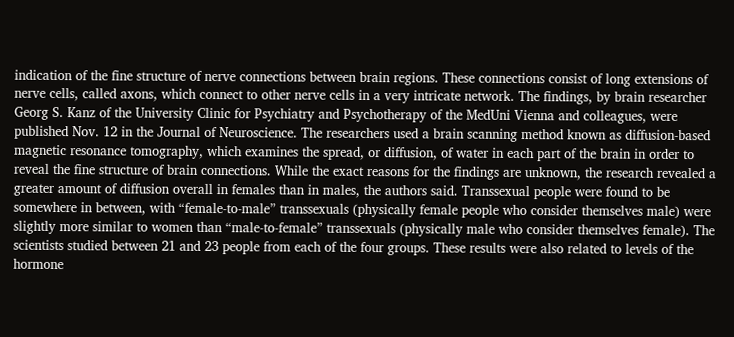indication of the fine structure of nerve connections between brain regions. These connections consist of long extensions of nerve cells, called axons, which connect to other nerve cells in a very intricate network. The findings, by brain researcher Georg S. Kanz of the University Clinic for Psychiatry and Psychotherapy of the MedUni Vienna and colleagues, were published Nov. 12 in the Journal of Neuroscience. The researchers used a brain scanning method known as diffusion-based magnetic resonance tomography, which examines the spread, or diffusion, of water in each part of the brain in order to reveal the fine structure of brain connections. While the exact reasons for the findings are unknown, the research revealed a greater amount of diffusion overall in females than in males, the authors said. Transsexual people were found to be somewhere in between, with “female-to-male” transsexuals (physically female people who consider themselves male) were slightly more similar to women than “male-to-female” transsexuals (physically male who consider themselves female). The scientists studied between 21 and 23 people from each of the four groups. These results were also related to levels of the hormone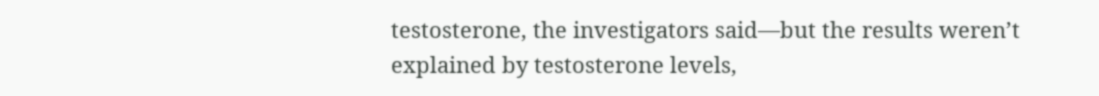testosterone, the investigators said—but the results weren’t explained by testosterone levels,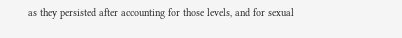as they persisted after accounting for those levels, and for sexual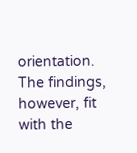orientation. The findings, however, fit with the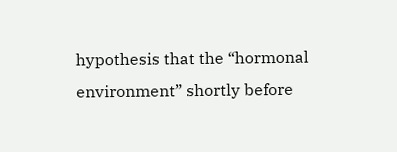hypothesis that the “hormonal environment” shortly before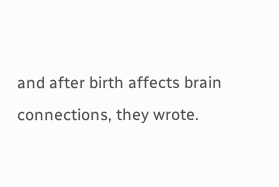and after birth affects brain connections, they wrote.